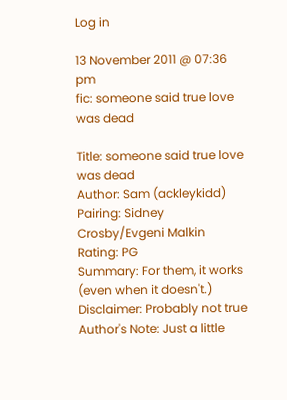Log in

13 November 2011 @ 07:36 pm
fic: someone said true love was dead

Title: someone said true love was dead
Author: Sam (ackleykidd)
Pairing: Sidney Crosby/Evgeni Malkin
Rating: PG
Summary: For them, it works (even when it doesn't.)
Disclaimer: Probably not true
Author's Note: Just a little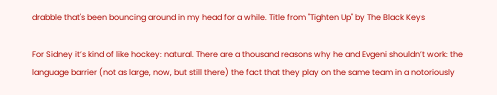drabble that's been bouncing around in my head for a while. Title from "Tighten Up" by The Black Keys

For Sidney it’s kind of like hockey: natural. There are a thousand reasons why he and Evgeni shouldn’t work: the language barrier (not as large, now, but still there) the fact that they play on the same team in a notoriously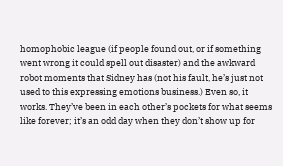homophobic league (if people found out, or if something went wrong it could spell out disaster) and the awkward robot moments that Sidney has (not his fault, he’s just not used to this expressing emotions business.) Even so, it works. They’ve been in each other’s pockets for what seems like forever; it’s an odd day when they don’t show up for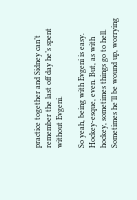practice together and Sidney can’t remember the last off day he’s spent without Evgeni.

So yeah, being with Evgeni is easy. Hockey-esque, even. But, as with hockey, sometimes things go to hell. Sometimes he’ll be wound up, worrying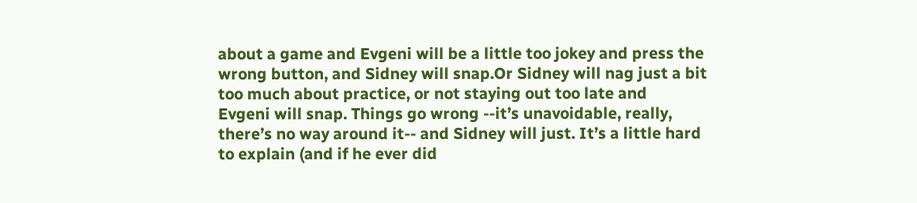about a game and Evgeni will be a little too jokey and press the wrong button, and Sidney will snap.Or Sidney will nag just a bit too much about practice, or not staying out too late and
Evgeni will snap. Things go wrong --it’s unavoidable, really, there’s no way around it-- and Sidney will just. It’s a little hard to explain (and if he ever did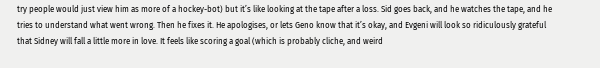try people would just view him as more of a hockey-bot) but it’s like looking at the tape after a loss. Sid goes back, and he watches the tape, and he tries to understand what went wrong. Then he fixes it. He apologises, or lets Geno know that it’s okay, and Evgeni will look so ridiculously grateful that Sidney will fall a little more in love. It feels like scoring a goal (which is probably cliche, and weird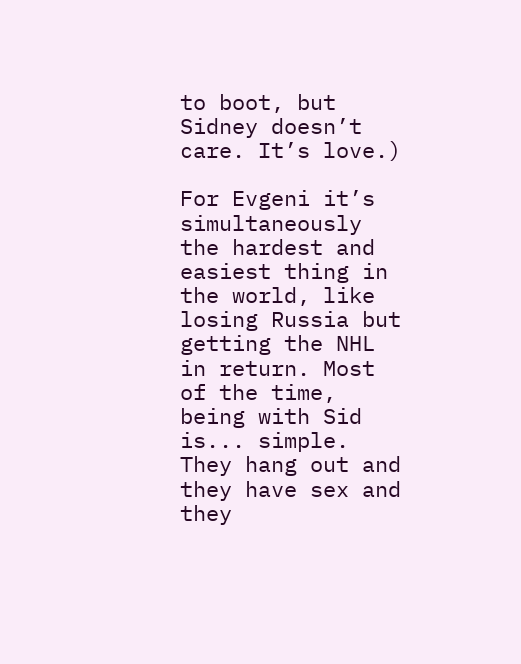to boot, but Sidney doesn’t care. It’s love.)

For Evgeni it’s simultaneously the hardest and easiest thing in the world, like losing Russia but getting the NHL in return. Most of the time, being with Sid is... simple. They hang out and they have sex and they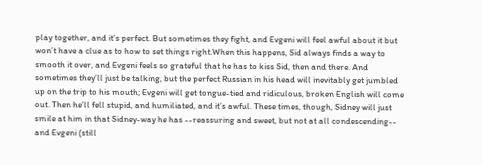play together, and it’s perfect. But sometimes they fight, and Evgeni will feel awful about it but won’t have a clue as to how to set things right.When this happens, Sid always finds a way to smooth it over, and Evgeni feels so grateful that he has to kiss Sid, then and there. And sometimes they’ll just be talking, but the perfect Russian in his head will inevitably get jumbled up on the trip to his mouth; Evgeni will get tongue-tied and ridiculous, broken English will come out. Then he’ll fell stupid, and humiliated, and it’s awful. These times, though, Sidney will just smile at him in that Sidney-way he has --reassuring and sweet, but not at all condescending-- and Evgeni (still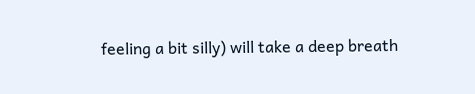feeling a bit silly) will take a deep breath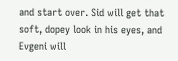and start over. Sid will get that soft, dopey look in his eyes, and Evgeni will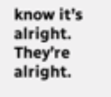know it’s alright. They’re alright.